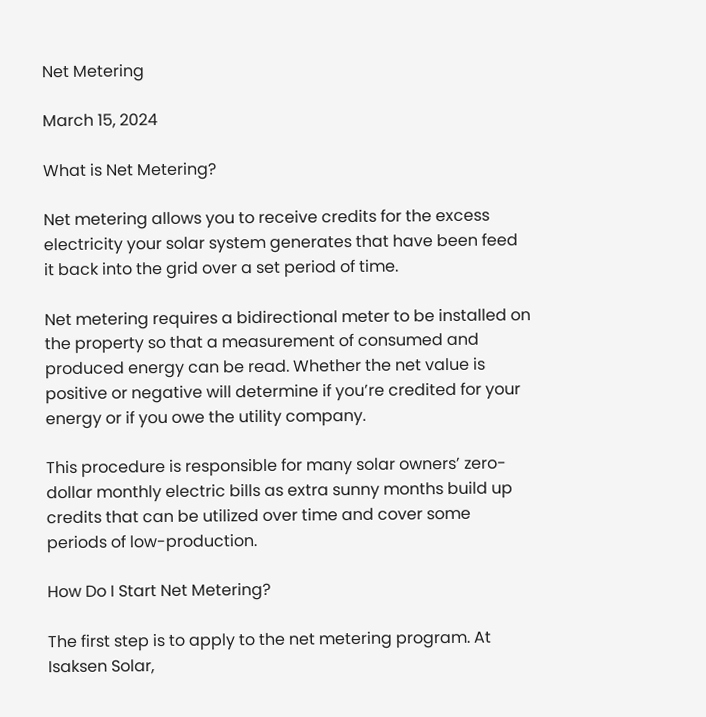Net Metering

March 15, 2024

What is Net Metering?

Net metering allows you to receive credits for the excess electricity your solar system generates that have been feed it back into the grid over a set period of time.

Net metering requires a bidirectional meter to be installed on the property so that a measurement of consumed and produced energy can be read. Whether the net value is positive or negative will determine if you’re credited for your energy or if you owe the utility company.

This procedure is responsible for many solar owners’ zero-dollar monthly electric bills as extra sunny months build up credits that can be utilized over time and cover some periods of low-production.

How Do I Start Net Metering?

The first step is to apply to the net metering program. At Isaksen Solar,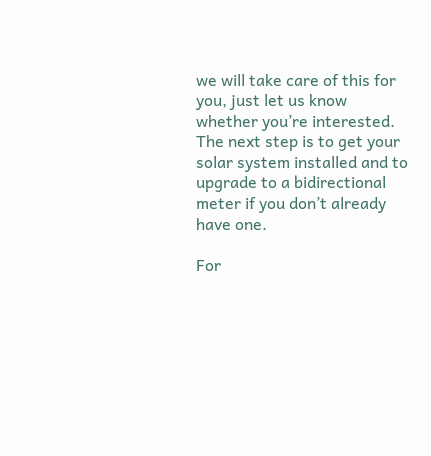we will take care of this for you, just let us know whether you’re interested. The next step is to get your solar system installed and to upgrade to a bidirectional meter if you don’t already have one.

For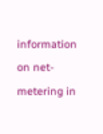information on net-metering in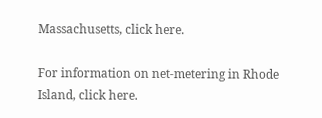Massachusetts, click here.

For information on net-metering in Rhode Island, click here.